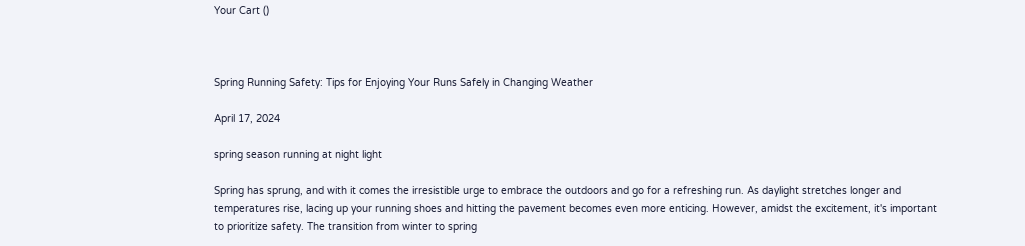Your Cart ()



Spring Running Safety: Tips for Enjoying Your Runs Safely in Changing Weather

April 17, 2024

spring season running at night light

Spring has sprung, and with it comes the irresistible urge to embrace the outdoors and go for a refreshing run. As daylight stretches longer and temperatures rise, lacing up your running shoes and hitting the pavement becomes even more enticing. However, amidst the excitement, it's important to prioritize safety. The transition from winter to spring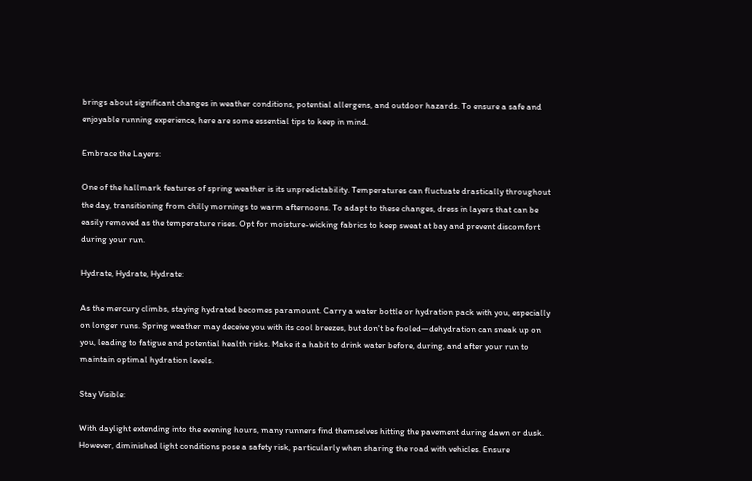brings about significant changes in weather conditions, potential allergens, and outdoor hazards. To ensure a safe and enjoyable running experience, here are some essential tips to keep in mind.

Embrace the Layers:

One of the hallmark features of spring weather is its unpredictability. Temperatures can fluctuate drastically throughout the day, transitioning from chilly mornings to warm afternoons. To adapt to these changes, dress in layers that can be easily removed as the temperature rises. Opt for moisture-wicking fabrics to keep sweat at bay and prevent discomfort during your run.

Hydrate, Hydrate, Hydrate:

As the mercury climbs, staying hydrated becomes paramount. Carry a water bottle or hydration pack with you, especially on longer runs. Spring weather may deceive you with its cool breezes, but don't be fooled—dehydration can sneak up on you, leading to fatigue and potential health risks. Make it a habit to drink water before, during, and after your run to maintain optimal hydration levels.

Stay Visible:

With daylight extending into the evening hours, many runners find themselves hitting the pavement during dawn or dusk. However, diminished light conditions pose a safety risk, particularly when sharing the road with vehicles. Ensure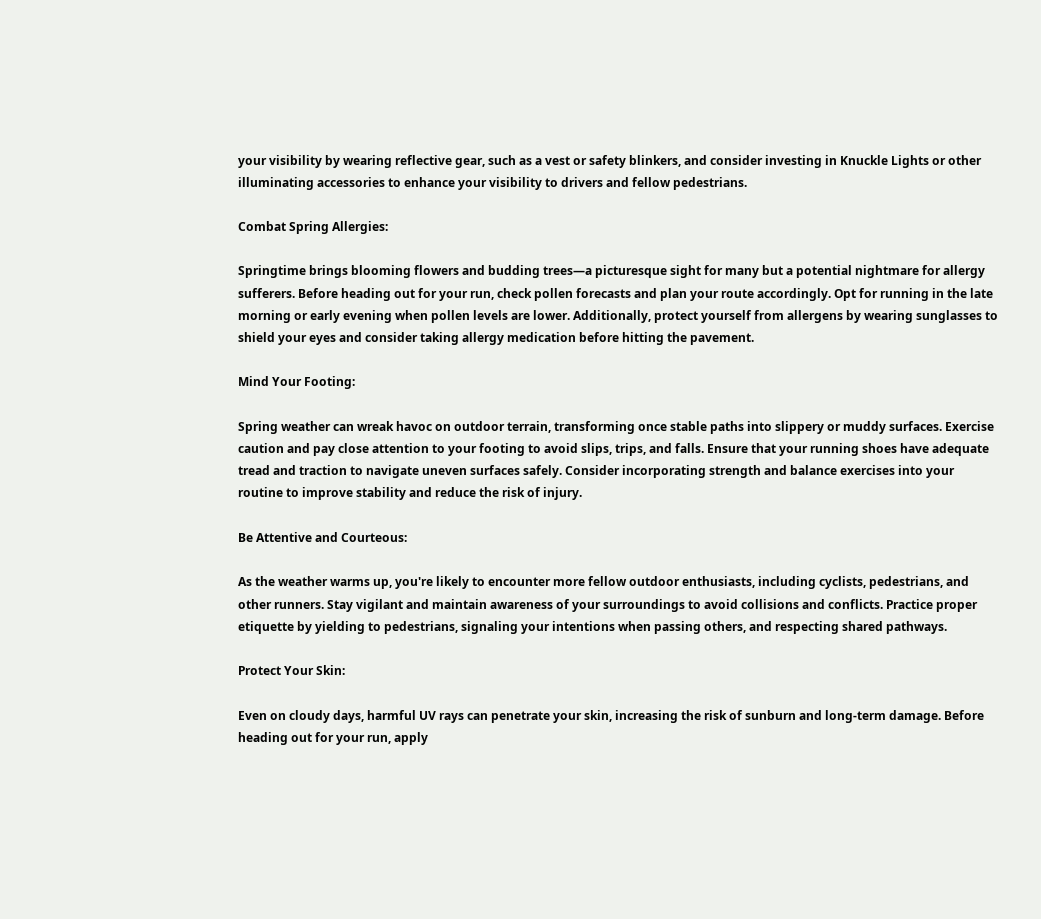your visibility by wearing reflective gear, such as a vest or safety blinkers, and consider investing in Knuckle Lights or other illuminating accessories to enhance your visibility to drivers and fellow pedestrians.

Combat Spring Allergies:

Springtime brings blooming flowers and budding trees—a picturesque sight for many but a potential nightmare for allergy sufferers. Before heading out for your run, check pollen forecasts and plan your route accordingly. Opt for running in the late morning or early evening when pollen levels are lower. Additionally, protect yourself from allergens by wearing sunglasses to shield your eyes and consider taking allergy medication before hitting the pavement.

Mind Your Footing:

Spring weather can wreak havoc on outdoor terrain, transforming once stable paths into slippery or muddy surfaces. Exercise caution and pay close attention to your footing to avoid slips, trips, and falls. Ensure that your running shoes have adequate tread and traction to navigate uneven surfaces safely. Consider incorporating strength and balance exercises into your routine to improve stability and reduce the risk of injury.

Be Attentive and Courteous:

As the weather warms up, you're likely to encounter more fellow outdoor enthusiasts, including cyclists, pedestrians, and other runners. Stay vigilant and maintain awareness of your surroundings to avoid collisions and conflicts. Practice proper etiquette by yielding to pedestrians, signaling your intentions when passing others, and respecting shared pathways.

Protect Your Skin:

Even on cloudy days, harmful UV rays can penetrate your skin, increasing the risk of sunburn and long-term damage. Before heading out for your run, apply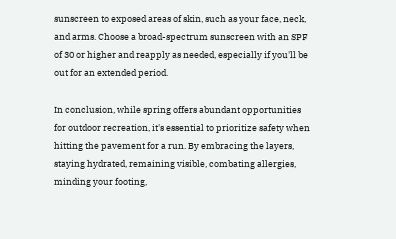sunscreen to exposed areas of skin, such as your face, neck, and arms. Choose a broad-spectrum sunscreen with an SPF of 30 or higher and reapply as needed, especially if you'll be out for an extended period.

In conclusion, while spring offers abundant opportunities for outdoor recreation, it's essential to prioritize safety when hitting the pavement for a run. By embracing the layers, staying hydrated, remaining visible, combating allergies, minding your footing,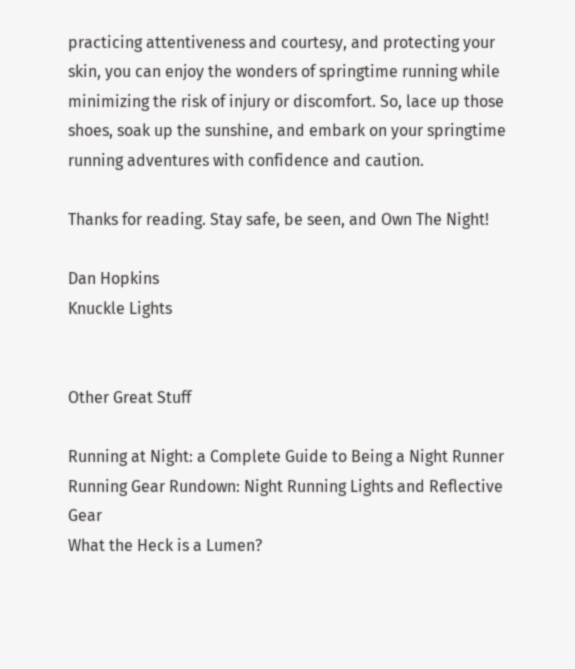practicing attentiveness and courtesy, and protecting your skin, you can enjoy the wonders of springtime running while minimizing the risk of injury or discomfort. So, lace up those shoes, soak up the sunshine, and embark on your springtime running adventures with confidence and caution.

Thanks for reading. Stay safe, be seen, and Own The Night!

Dan Hopkins
Knuckle Lights


Other Great Stuff

Running at Night: a Complete Guide to Being a Night Runner
Running Gear Rundown: Night Running Lights and Reflective Gear
What the Heck is a Lumen?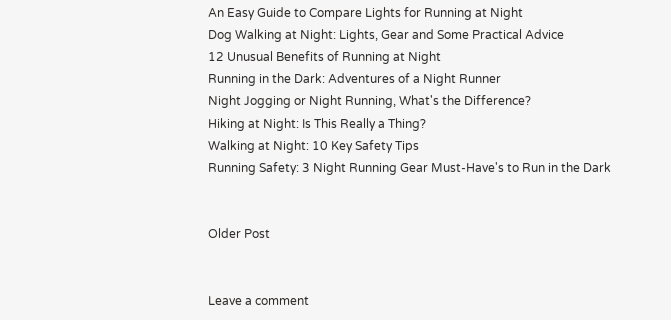An Easy Guide to Compare Lights for Running at Night
Dog Walking at Night: Lights, Gear and Some Practical Advice
12 Unusual Benefits of Running at Night
Running in the Dark: Adventures of a Night Runner
Night Jogging or Night Running, What's the Difference?
Hiking at Night: Is This Really a Thing?
Walking at Night: 10 Key Safety Tips
Running Safety: 3 Night Running Gear Must-Have's to Run in the Dark


Older Post


Leave a comment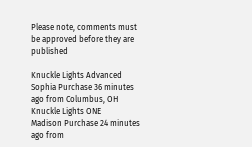Please note, comments must be approved before they are published

Knuckle Lights Advanced
Sophia Purchase 36 minutes ago from Columbus, OH
Knuckle Lights ONE
Madison Purchase 24 minutes ago from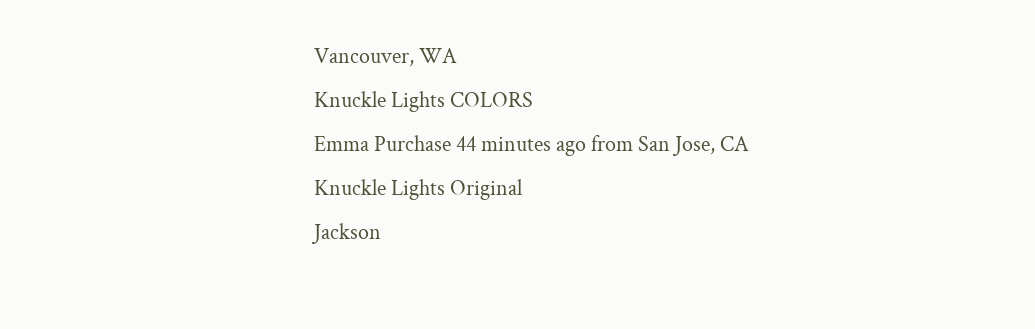Vancouver, WA
Knuckle Lights COLORS
Emma Purchase 44 minutes ago from San Jose, CA
Knuckle Lights Original
Jackson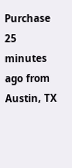Purchase 25 minutes ago from Austin, TX